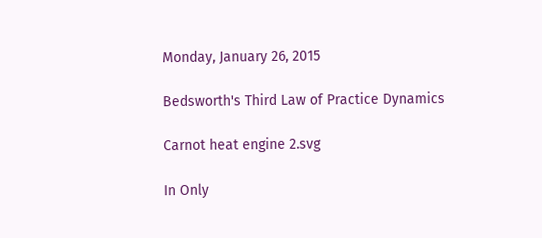Monday, January 26, 2015

Bedsworth's Third Law of Practice Dynamics

Carnot heat engine 2.svg

In Only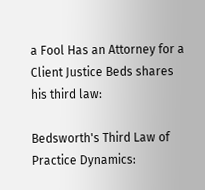a Fool Has an Attorney for a Client Justice Beds shares his third law:

Bedsworth's Third Law of Practice Dynamics: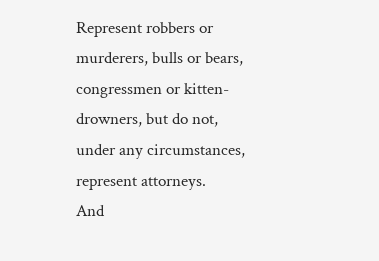Represent robbers or murderers, bulls or bears, congressmen or kitten-drowners, but do not, under any circumstances, represent attorneys.
And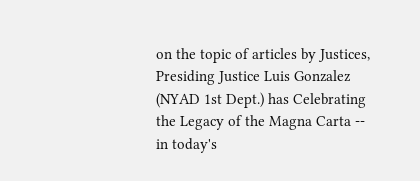on the topic of articles by Justices, Presiding Justice Luis Gonzalez (NYAD 1st Dept.) has Celebrating the Legacy of the Magna Carta -- in today's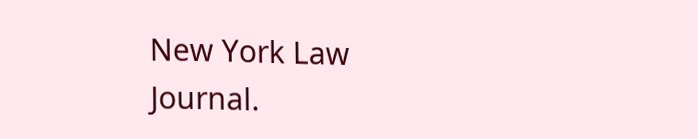New York Law Journal.